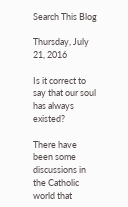Search This Blog

Thursday, July 21, 2016

Is it correct to say that our soul has always existed?

There have been some discussions in the Catholic world that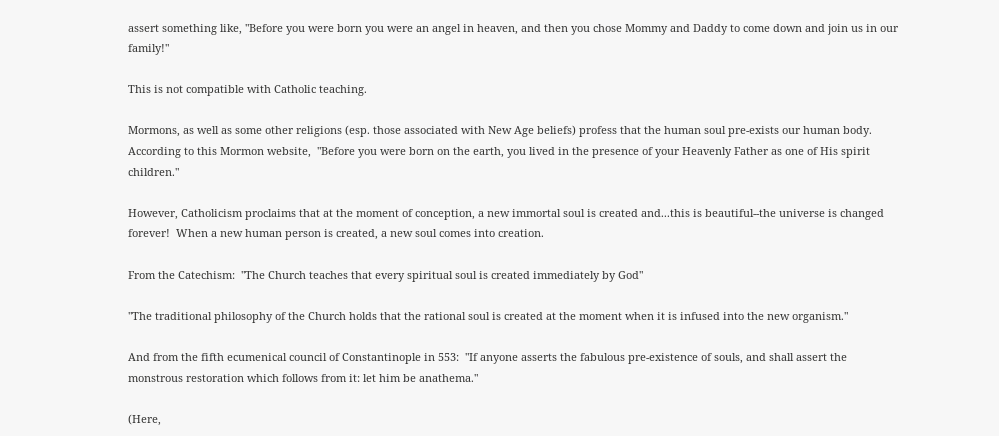assert something like, "Before you were born you were an angel in heaven, and then you chose Mommy and Daddy to come down and join us in our family!"

This is not compatible with Catholic teaching.

Mormons, as well as some other religions (esp. those associated with New Age beliefs) profess that the human soul pre-exists our human body.  According to this Mormon website,  "Before you were born on the earth, you lived in the presence of your Heavenly Father as one of His spirit children."

However, Catholicism proclaims that at the moment of conception, a new immortal soul is created and...this is beautiful--the universe is changed forever!  When a new human person is created, a new soul comes into creation.

From the Catechism:  "The Church teaches that every spiritual soul is created immediately by God"

"The traditional philosophy of the Church holds that the rational soul is created at the moment when it is infused into the new organism."

And from the fifth ecumenical council of Constantinople in 553:  "If anyone asserts the fabulous pre-existence of souls, and shall assert the monstrous restoration which follows from it: let him be anathema."

(Here,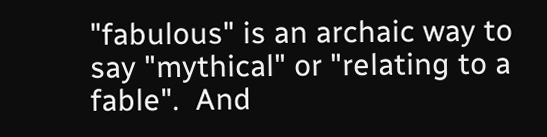"fabulous" is an archaic way to say "mythical" or "relating to a fable".  And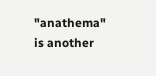"anathema" is another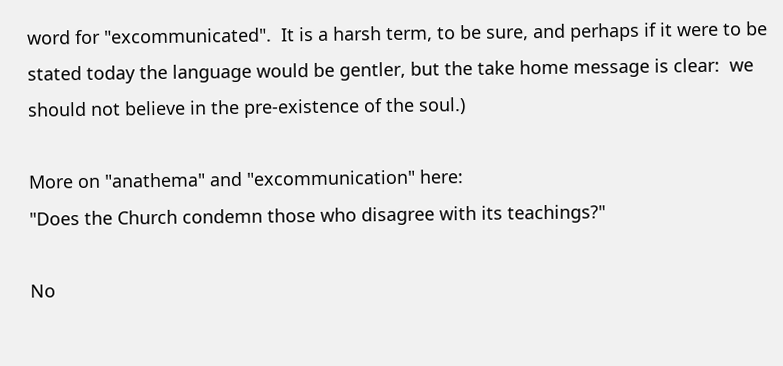word for "excommunicated".  It is a harsh term, to be sure, and perhaps if it were to be stated today the language would be gentler, but the take home message is clear:  we should not believe in the pre-existence of the soul.)

More on "anathema" and "excommunication" here:
"Does the Church condemn those who disagree with its teachings?"

No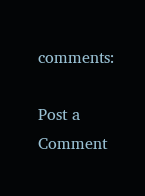comments:

Post a Comment